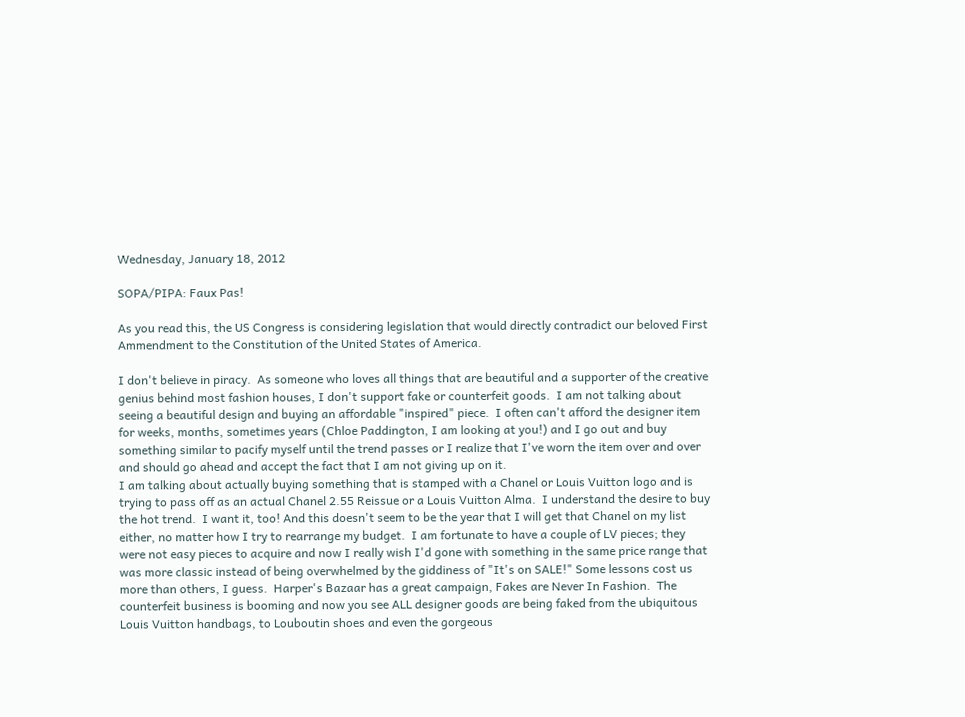Wednesday, January 18, 2012

SOPA/PIPA: Faux Pas!

As you read this, the US Congress is considering legislation that would directly contradict our beloved First Ammendment to the Constitution of the United States of America.

I don't believe in piracy.  As someone who loves all things that are beautiful and a supporter of the creative genius behind most fashion houses, I don't support fake or counterfeit goods.  I am not talking about seeing a beautiful design and buying an affordable "inspired" piece.  I often can't afford the designer item for weeks, months, sometimes years (Chloe Paddington, I am looking at you!) and I go out and buy something similar to pacify myself until the trend passes or I realize that I've worn the item over and over and should go ahead and accept the fact that I am not giving up on it.
I am talking about actually buying something that is stamped with a Chanel or Louis Vuitton logo and is trying to pass off as an actual Chanel 2.55 Reissue or a Louis Vuitton Alma.  I understand the desire to buy the hot trend.  I want it, too! And this doesn't seem to be the year that I will get that Chanel on my list either, no matter how I try to rearrange my budget.  I am fortunate to have a couple of LV pieces; they were not easy pieces to acquire and now I really wish I'd gone with something in the same price range that was more classic instead of being overwhelmed by the giddiness of "It's on SALE!" Some lessons cost us more than others, I guess.  Harper's Bazaar has a great campaign, Fakes are Never In Fashion.  The counterfeit business is booming and now you see ALL designer goods are being faked from the ubiquitous Louis Vuitton handbags, to Louboutin shoes and even the gorgeous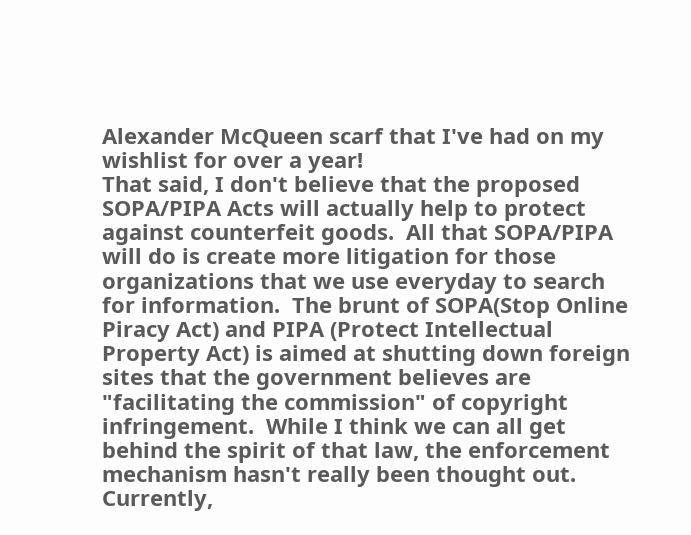Alexander McQueen scarf that I've had on my wishlist for over a year!
That said, I don't believe that the proposed SOPA/PIPA Acts will actually help to protect against counterfeit goods.  All that SOPA/PIPA will do is create more litigation for those organizations that we use everyday to search for information.  The brunt of SOPA(Stop Online Piracy Act) and PIPA (Protect Intellectual Property Act) is aimed at shutting down foreign sites that the government believes are "facilitating the commission" of copyright infringement.  While I think we can all get behind the spirit of that law, the enforcement mechanism hasn't really been thought out.  Currently,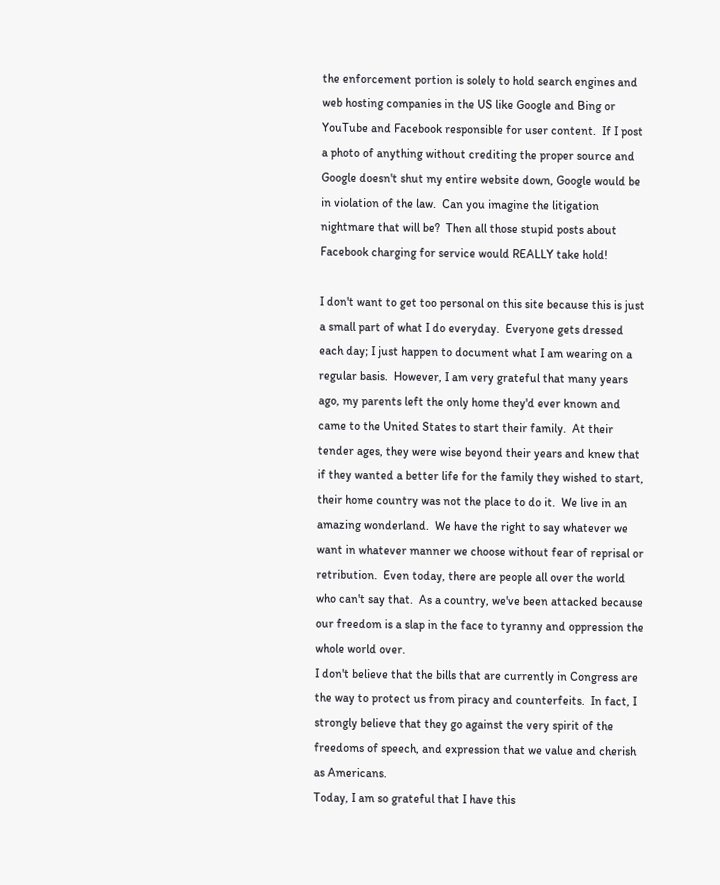the enforcement portion is solely to hold search engines and web hosting companies in the US like Google and Bing or YouTube and Facebook responsible for user content.  If I post a photo of anything without crediting the proper source and Google doesn't shut my entire website down, Google would be in violation of the law.  Can you imagine the litigation nightmare that will be?  Then all those stupid posts about Facebook charging for service would REALLY take hold!

I don't want to get too personal on this site because this is just a small part of what I do everyday.  Everyone gets dressed each day; I just happen to document what I am wearing on a regular basis.  However, I am very grateful that many years ago, my parents left the only home they'd ever known and came to the United States to start their family.  At their tender ages, they were wise beyond their years and knew that if they wanted a better life for the family they wished to start, their home country was not the place to do it.  We live in an amazing wonderland.  We have the right to say whatever we want in whatever manner we choose without fear of reprisal or retribution.  Even today, there are people all over the world who can't say that.  As a country, we've been attacked because our freedom is a slap in the face to tyranny and oppression the whole world over.
I don't believe that the bills that are currently in Congress are the way to protect us from piracy and counterfeits.  In fact, I strongly believe that they go against the very spirit of the freedoms of speech, and expression that we value and cherish as Americans.
Today, I am so grateful that I have this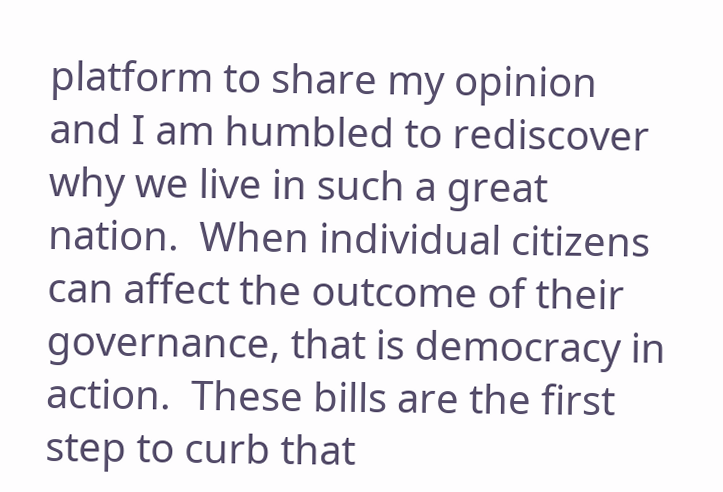platform to share my opinion and I am humbled to rediscover why we live in such a great nation.  When individual citizens can affect the outcome of their governance, that is democracy in action.  These bills are the first step to curb that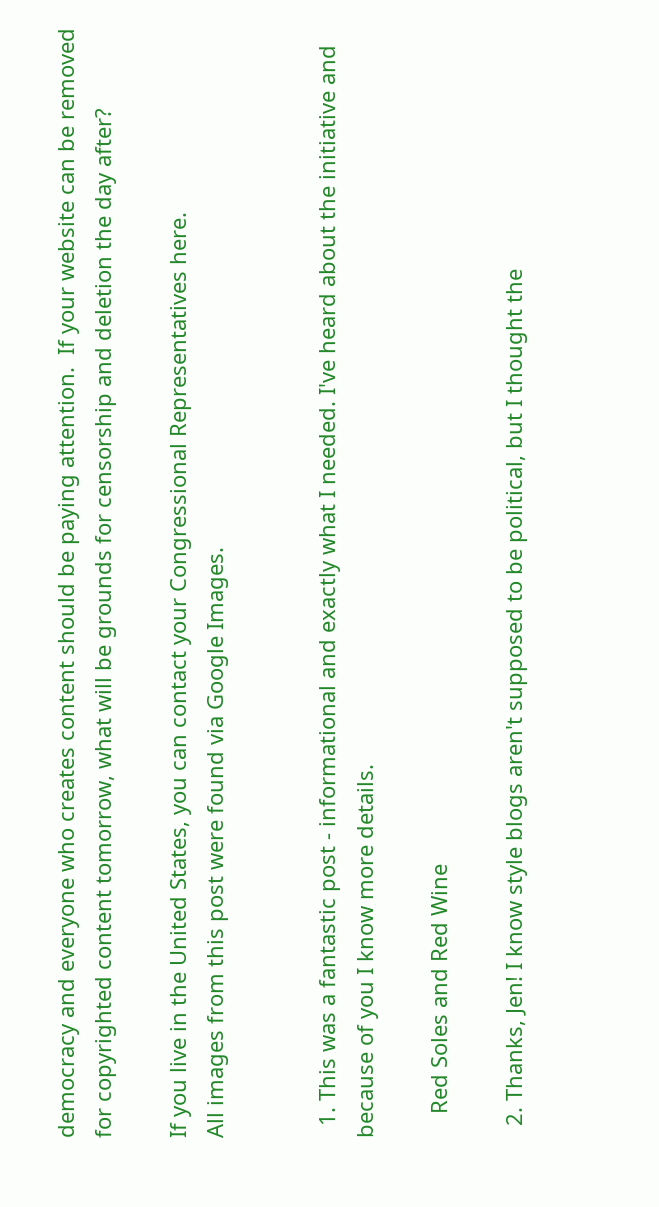democracy and everyone who creates content should be paying attention.  If your website can be removed for copyrighted content tomorrow, what will be grounds for censorship and deletion the day after?

If you live in the United States, you can contact your Congressional Representatives here.
All images from this post were found via Google Images.


  1. This was a fantastic post - informational and exactly what I needed. I've heard about the initiative and because of you I know more details.

    Red Soles and Red Wine

  2. Thanks, Jen! I know style blogs aren't supposed to be political, but I thought the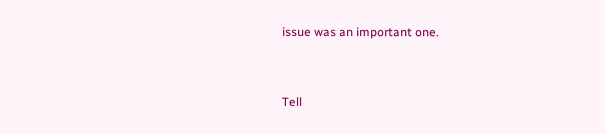issue was an important one.


Tell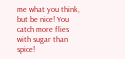me what you think, but be nice! You catch more flies with sugar than spice!